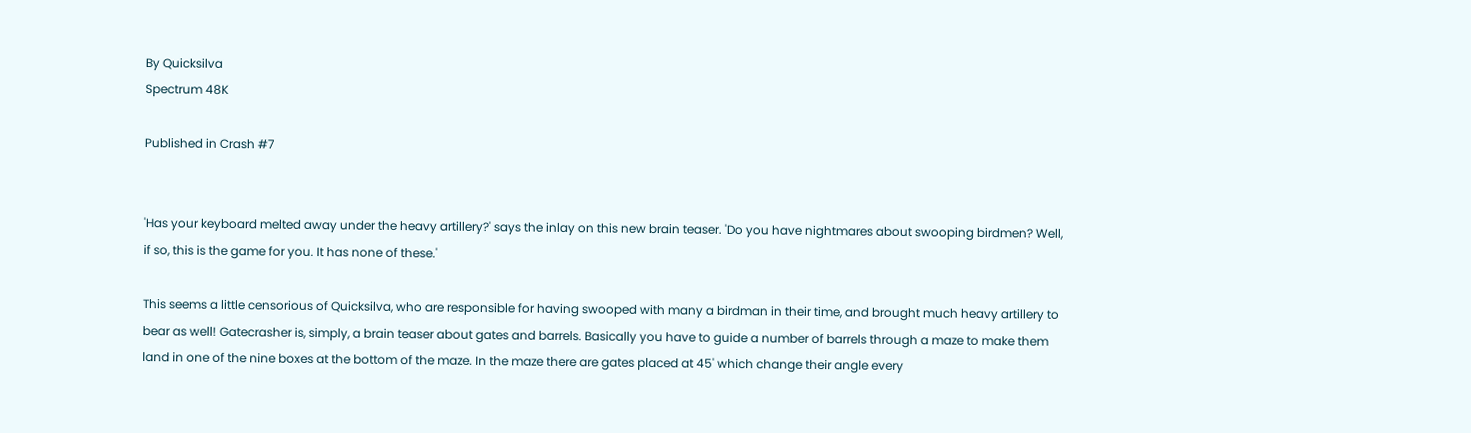By Quicksilva
Spectrum 48K

Published in Crash #7


'Has your keyboard melted away under the heavy artillery?' says the inlay on this new brain teaser. 'Do you have nightmares about swooping birdmen? Well, if so, this is the game for you. It has none of these.'

This seems a little censorious of Quicksilva, who are responsible for having swooped with many a birdman in their time, and brought much heavy artillery to bear as well! Gatecrasher is, simply, a brain teaser about gates and barrels. Basically you have to guide a number of barrels through a maze to make them land in one of the nine boxes at the bottom of the maze. In the maze there are gates placed at 45' which change their angle every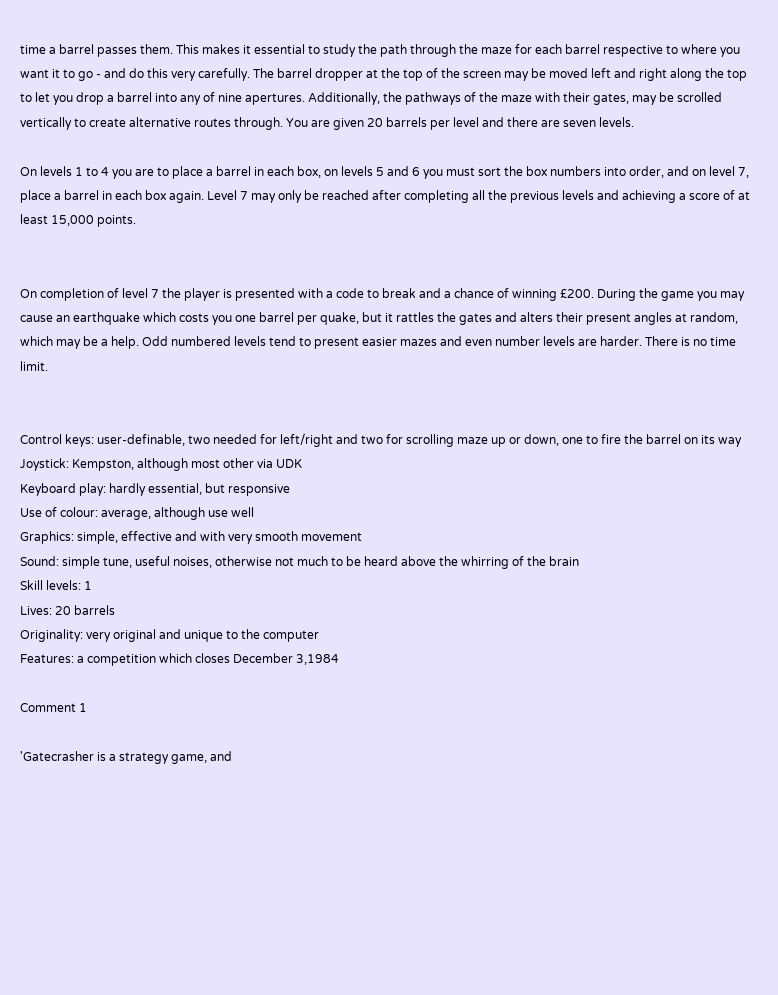time a barrel passes them. This makes it essential to study the path through the maze for each barrel respective to where you want it to go - and do this very carefully. The barrel dropper at the top of the screen may be moved left and right along the top to let you drop a barrel into any of nine apertures. Additionally, the pathways of the maze with their gates, may be scrolled vertically to create alternative routes through. You are given 20 barrels per level and there are seven levels.

On levels 1 to 4 you are to place a barrel in each box, on levels 5 and 6 you must sort the box numbers into order, and on level 7, place a barrel in each box again. Level 7 may only be reached after completing all the previous levels and achieving a score of at least 15,000 points.


On completion of level 7 the player is presented with a code to break and a chance of winning £200. During the game you may cause an earthquake which costs you one barrel per quake, but it rattles the gates and alters their present angles at random, which may be a help. Odd numbered levels tend to present easier mazes and even number levels are harder. There is no time limit.


Control keys: user-definable, two needed for left/right and two for scrolling maze up or down, one to fire the barrel on its way
Joystick: Kempston, although most other via UDK
Keyboard play: hardly essential, but responsive
Use of colour: average, although use well
Graphics: simple, effective and with very smooth movement
Sound: simple tune, useful noises, otherwise not much to be heard above the whirring of the brain
Skill levels: 1
Lives: 20 barrels
Originality: very original and unique to the computer
Features: a competition which closes December 3,1984

Comment 1

'Gatecrasher is a strategy game, and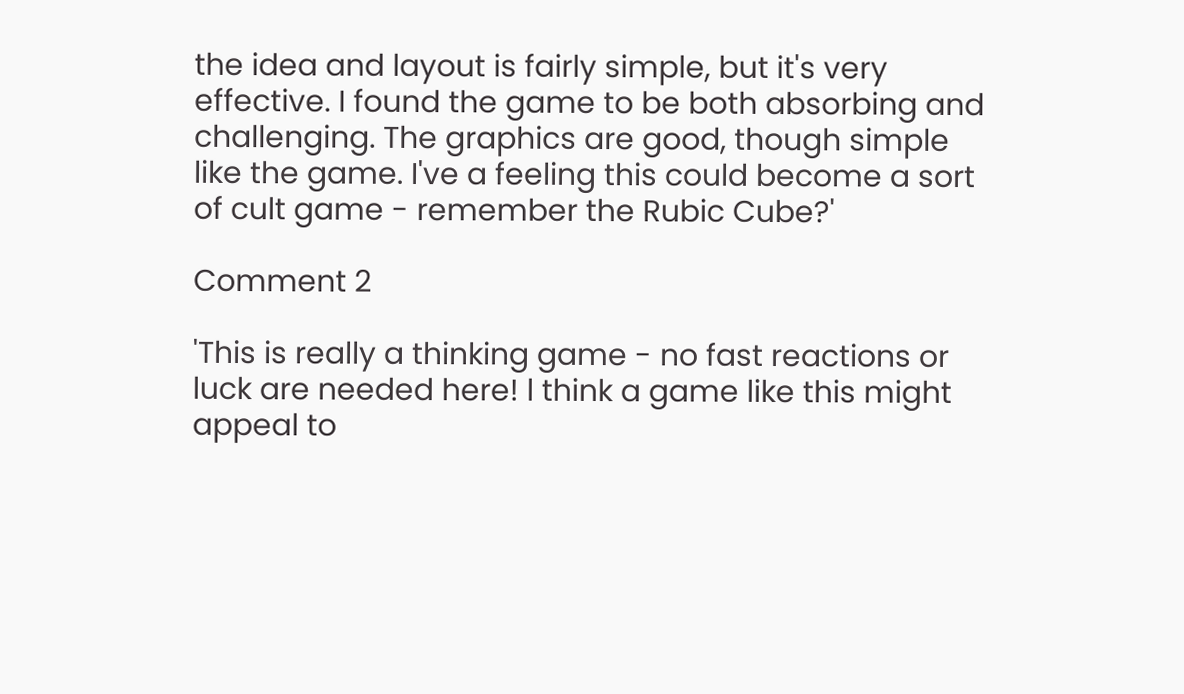the idea and layout is fairly simple, but it's very effective. I found the game to be both absorbing and challenging. The graphics are good, though simple like the game. I've a feeling this could become a sort of cult game - remember the Rubic Cube?'

Comment 2

'This is really a thinking game - no fast reactions or luck are needed here! l think a game like this might appeal to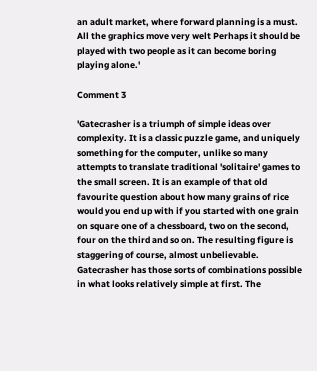an adult market, where forward planning is a must. All the graphics move very welt Perhaps it should be played with two people as it can become boring playing alone.'

Comment 3

'Gatecrasher is a triumph of simple ideas over complexity. It is a classic puzzle game, and uniquely something for the computer, unlike so many attempts to translate traditional 'solitaire' games to the small screen. It is an example of that old favourite question about how many grains of rice would you end up with if you started with one grain on square one of a chessboard, two on the second, four on the third and so on. The resulting figure is staggering of course, almost unbelievable. Gatecrasher has those sorts of combinations possible in what looks relatively simple at first. The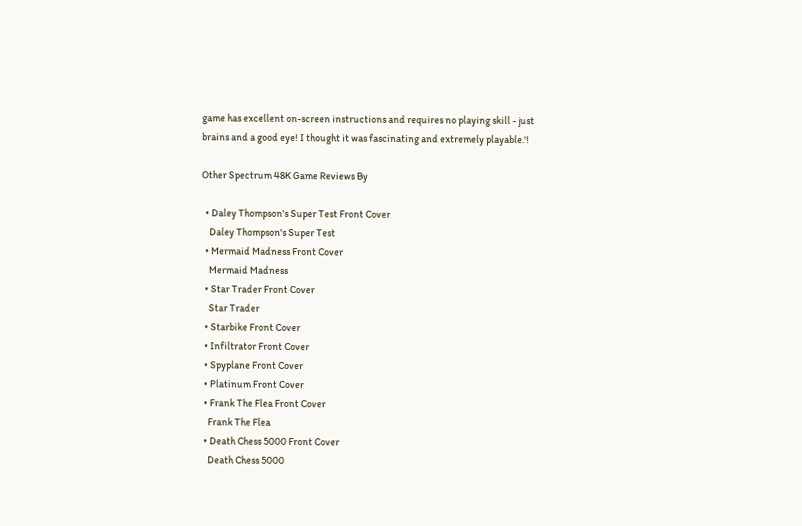game has excellent on-screen instructions and requires no playing skill - just brains and a good eye! I thought it was fascinating and extremely playable.'!

Other Spectrum 48K Game Reviews By

  • Daley Thompson's Super Test Front Cover
    Daley Thompson's Super Test
  • Mermaid Madness Front Cover
    Mermaid Madness
  • Star Trader Front Cover
    Star Trader
  • Starbike Front Cover
  • Infiltrator Front Cover
  • Spyplane Front Cover
  • Platinum Front Cover
  • Frank The Flea Front Cover
    Frank The Flea
  • Death Chess 5000 Front Cover
    Death Chess 5000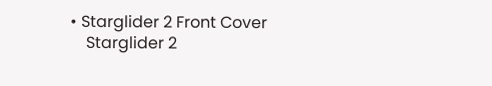• Starglider 2 Front Cover
    Starglider 2